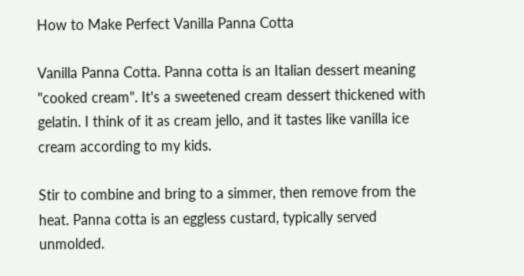How to Make Perfect Vanilla Panna Cotta

Vanilla Panna Cotta. Panna cotta is an Italian dessert meaning "cooked cream". It's a sweetened cream dessert thickened with gelatin. I think of it as cream jello, and it tastes like vanilla ice cream according to my kids.

Stir to combine and bring to a simmer, then remove from the heat. Panna cotta is an eggless custard, typically served unmolded.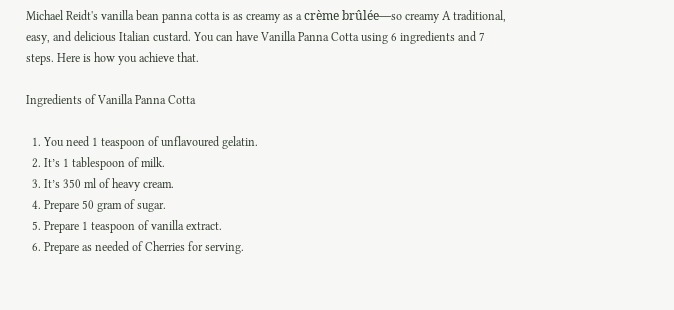Michael Reidt's vanilla bean panna cotta is as creamy as a crème brûlée—so creamy A traditional, easy, and delicious Italian custard. You can have Vanilla Panna Cotta using 6 ingredients and 7 steps. Here is how you achieve that.

Ingredients of Vanilla Panna Cotta

  1. You need 1 teaspoon of unflavoured gelatin.
  2. It’s 1 tablespoon of milk.
  3. It’s 350 ml of heavy cream.
  4. Prepare 50 gram of sugar.
  5. Prepare 1 teaspoon of vanilla extract.
  6. Prepare as needed of Cherries for serving.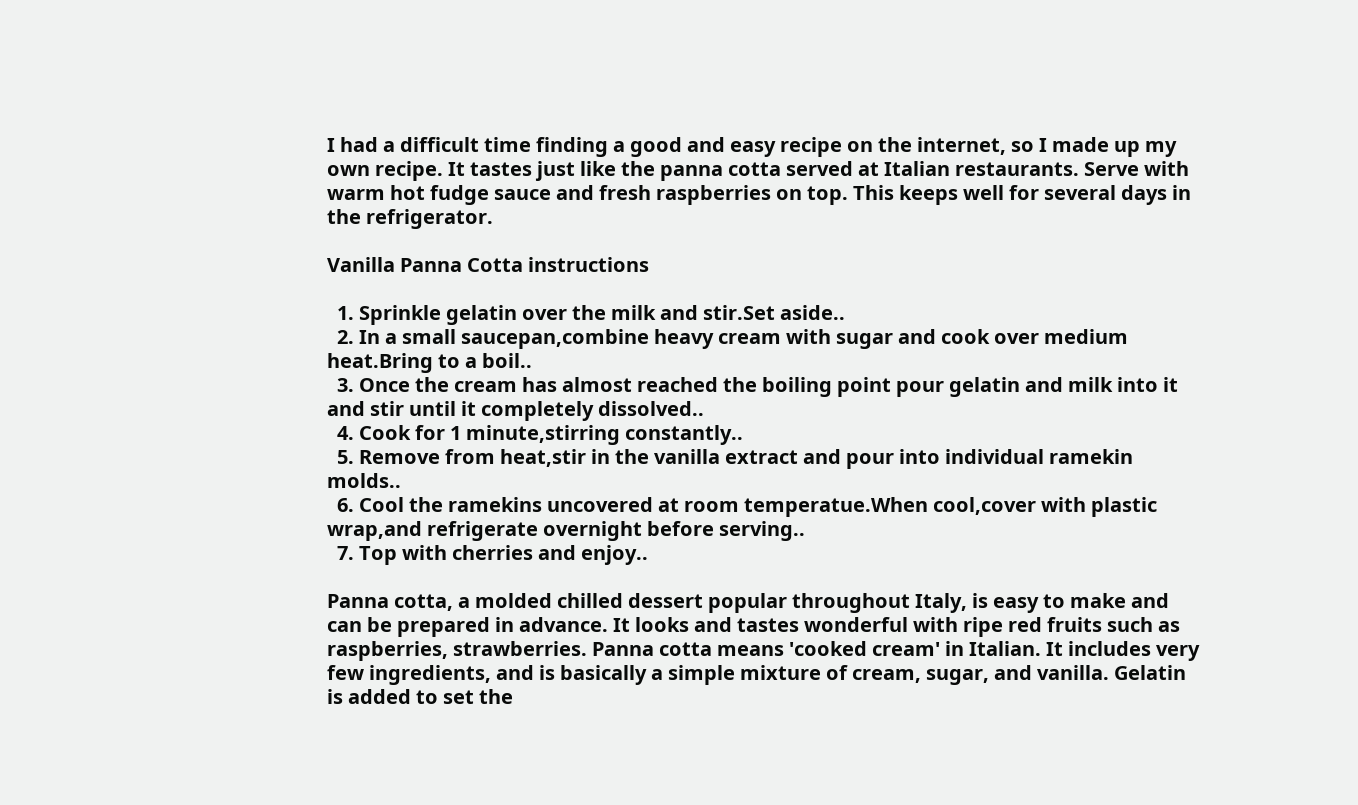I had a difficult time finding a good and easy recipe on the internet, so I made up my own recipe. It tastes just like the panna cotta served at Italian restaurants. Serve with warm hot fudge sauce and fresh raspberries on top. This keeps well for several days in the refrigerator.

Vanilla Panna Cotta instructions

  1. Sprinkle gelatin over the milk and stir.Set aside..
  2. In a small saucepan,combine heavy cream with sugar and cook over medium heat.Bring to a boil..
  3. Once the cream has almost reached the boiling point pour gelatin and milk into it and stir until it completely dissolved..
  4. Cook for 1 minute,stirring constantly..
  5. Remove from heat,stir in the vanilla extract and pour into individual ramekin molds..
  6. Cool the ramekins uncovered at room temperatue.When cool,cover with plastic wrap,and refrigerate overnight before serving..
  7. Top with cherries and enjoy..

Panna cotta, a molded chilled dessert popular throughout Italy, is easy to make and can be prepared in advance. It looks and tastes wonderful with ripe red fruits such as raspberries, strawberries. Panna cotta means 'cooked cream' in Italian. It includes very few ingredients, and is basically a simple mixture of cream, sugar, and vanilla. Gelatin is added to set the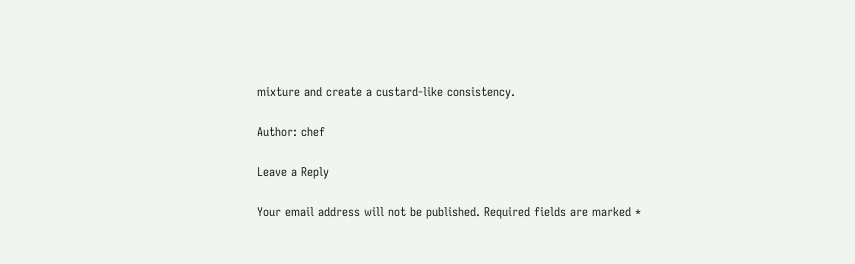mixture and create a custard-like consistency.

Author: chef

Leave a Reply

Your email address will not be published. Required fields are marked *